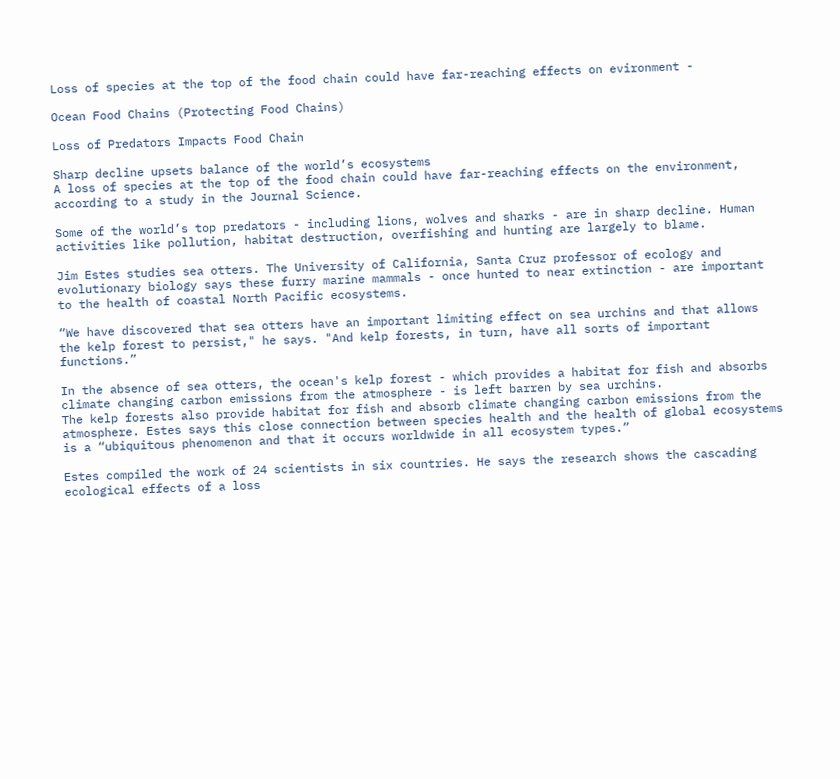Loss of species at the top of the food chain could have far-reaching effects on evironment -

Ocean Food Chains (Protecting Food Chains)

Loss of Predators Impacts Food Chain

Sharp decline upsets balance of the world’s ecosystems
A loss of species at the top of the food chain could have far-reaching effects on the environment, according to a study in the Journal Science.

Some of the world’s top predators - including lions, wolves and sharks - are in sharp decline. Human activities like pollution, habitat destruction, overfishing and hunting are largely to blame.

Jim Estes studies sea otters. The University of California, Santa Cruz professor of ecology and evolutionary biology says these furry marine mammals - once hunted to near extinction - are important to the health of coastal North Pacific ecosystems.

“We have discovered that sea otters have an important limiting effect on sea urchins and that allows the kelp forest to persist," he says. "And kelp forests, in turn, have all sorts of important functions.”

In the absence of sea otters, the ocean's kelp forest - which provides a habitat for fish and absorbs climate changing carbon emissions from the atmosphere - is left barren by sea urchins.
The kelp forests also provide habitat for fish and absorb climate changing carbon emissions from the atmosphere. Estes says this close connection between species health and the health of global ecosystems is a “ubiquitous phenomenon and that it occurs worldwide in all ecosystem types.”

Estes compiled the work of 24 scientists in six countries. He says the research shows the cascading ecological effects of a loss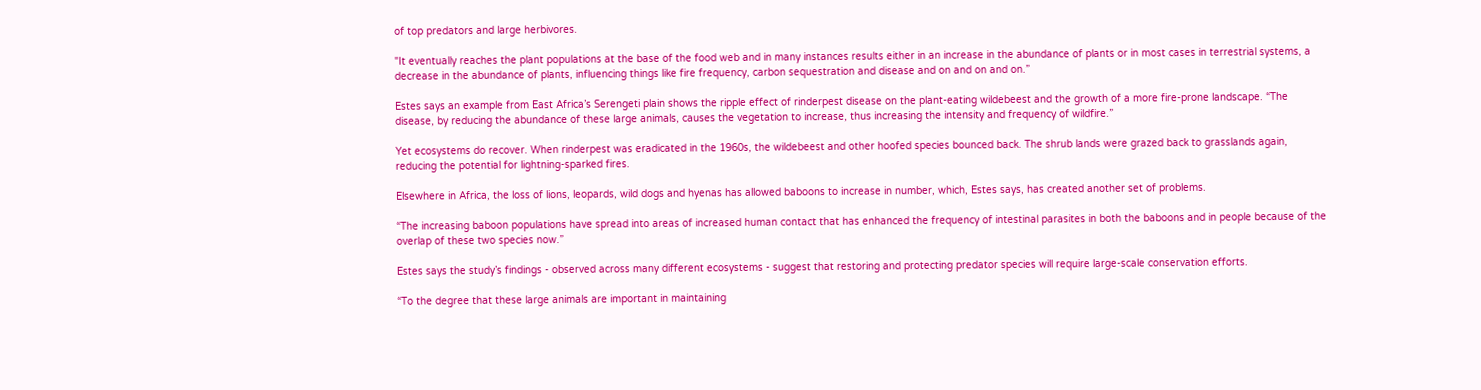of top predators and large herbivores.

"It eventually reaches the plant populations at the base of the food web and in many instances results either in an increase in the abundance of plants or in most cases in terrestrial systems, a decrease in the abundance of plants, influencing things like fire frequency, carbon sequestration and disease and on and on and on.”

Estes says an example from East Africa’s Serengeti plain shows the ripple effect of rinderpest disease on the plant-eating wildebeest and the growth of a more fire-prone landscape. “The disease, by reducing the abundance of these large animals, causes the vegetation to increase, thus increasing the intensity and frequency of wildfire.”

Yet ecosystems do recover. When rinderpest was eradicated in the 1960s, the wildebeest and other hoofed species bounced back. The shrub lands were grazed back to grasslands again, reducing the potential for lightning-sparked fires.

Elsewhere in Africa, the loss of lions, leopards, wild dogs and hyenas has allowed baboons to increase in number, which, Estes says, has created another set of problems.

“The increasing baboon populations have spread into areas of increased human contact that has enhanced the frequency of intestinal parasites in both the baboons and in people because of the overlap of these two species now.”

Estes says the study’s findings - observed across many different ecosystems - suggest that restoring and protecting predator species will require large-scale conservation efforts.

“To the degree that these large animals are important in maintaining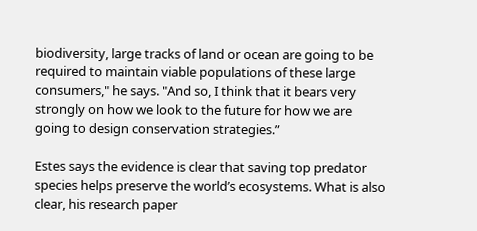biodiversity, large tracks of land or ocean are going to be required to maintain viable populations of these large consumers," he says. "And so, I think that it bears very strongly on how we look to the future for how we are going to design conservation strategies.”

Estes says the evidence is clear that saving top predator species helps preserve the world’s ecosystems. What is also clear, his research paper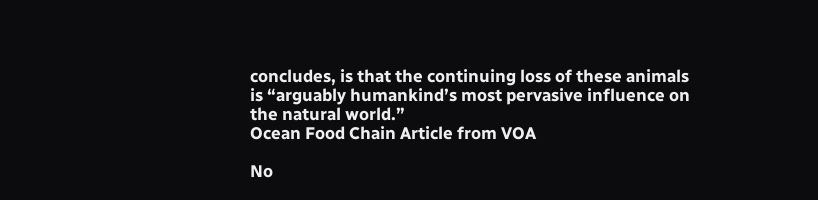concludes, is that the continuing loss of these animals is “arguably humankind’s most pervasive influence on the natural world.”
Ocean Food Chain Article from VOA

No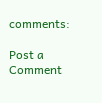comments:

Post a Comment